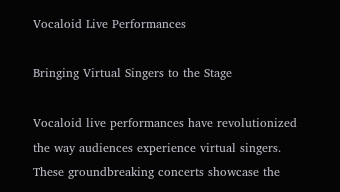Vocaloid Live Performances

Bringing Virtual Singers to the Stage

Vocaloid live performances have revolutionized the way audiences experience virtual singers. These groundbreaking concerts showcase the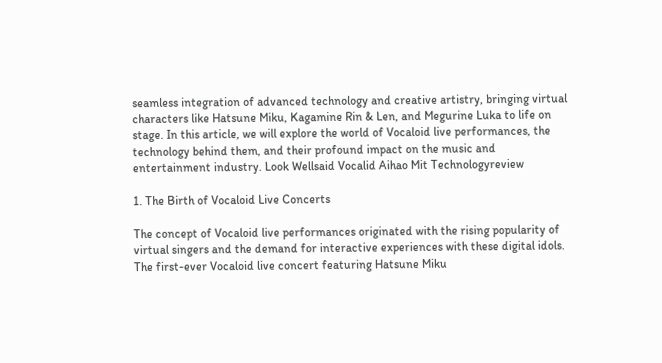seamless integration of advanced technology and creative artistry, bringing virtual characters like Hatsune Miku, Kagamine Rin & Len, and Megurine Luka to life on stage. In this article, we will explore the world of Vocaloid live performances, the technology behind them, and their profound impact on the music and entertainment industry. Look Wellsaid Vocalid Aihao Mit Technologyreview

1. The Birth of Vocaloid Live Concerts

The concept of Vocaloid live performances originated with the rising popularity of virtual singers and the demand for interactive experiences with these digital idols. The first-ever Vocaloid live concert featuring Hatsune Miku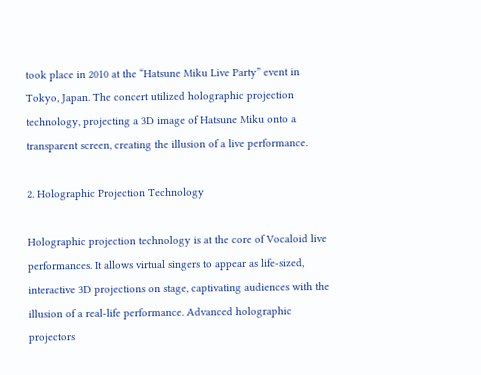took place in 2010 at the “Hatsune Miku Live Party” event in Tokyo, Japan. The concert utilized holographic projection technology, projecting a 3D image of Hatsune Miku onto a transparent screen, creating the illusion of a live performance.

2. Holographic Projection Technology

Holographic projection technology is at the core of Vocaloid live performances. It allows virtual singers to appear as life-sized, interactive 3D projections on stage, captivating audiences with the illusion of a real-life performance. Advanced holographic projectors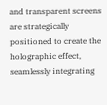and transparent screens are strategically positioned to create the holographic effect, seamlessly integrating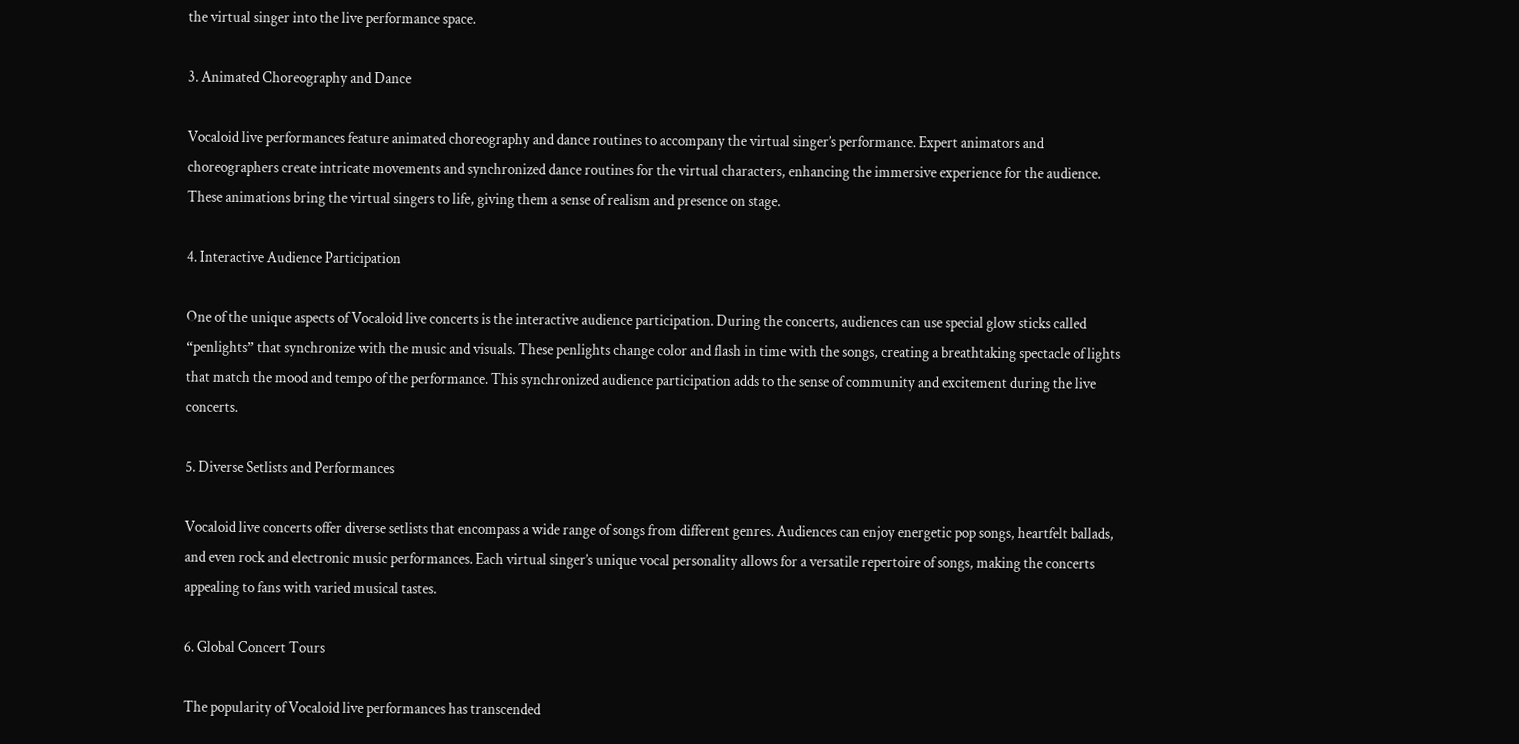the virtual singer into the live performance space.

3. Animated Choreography and Dance

Vocaloid live performances feature animated choreography and dance routines to accompany the virtual singer’s performance. Expert animators and choreographers create intricate movements and synchronized dance routines for the virtual characters, enhancing the immersive experience for the audience. These animations bring the virtual singers to life, giving them a sense of realism and presence on stage.

4. Interactive Audience Participation

One of the unique aspects of Vocaloid live concerts is the interactive audience participation. During the concerts, audiences can use special glow sticks called “penlights” that synchronize with the music and visuals. These penlights change color and flash in time with the songs, creating a breathtaking spectacle of lights that match the mood and tempo of the performance. This synchronized audience participation adds to the sense of community and excitement during the live concerts.

5. Diverse Setlists and Performances

Vocaloid live concerts offer diverse setlists that encompass a wide range of songs from different genres. Audiences can enjoy energetic pop songs, heartfelt ballads, and even rock and electronic music performances. Each virtual singer’s unique vocal personality allows for a versatile repertoire of songs, making the concerts appealing to fans with varied musical tastes.

6. Global Concert Tours

The popularity of Vocaloid live performances has transcended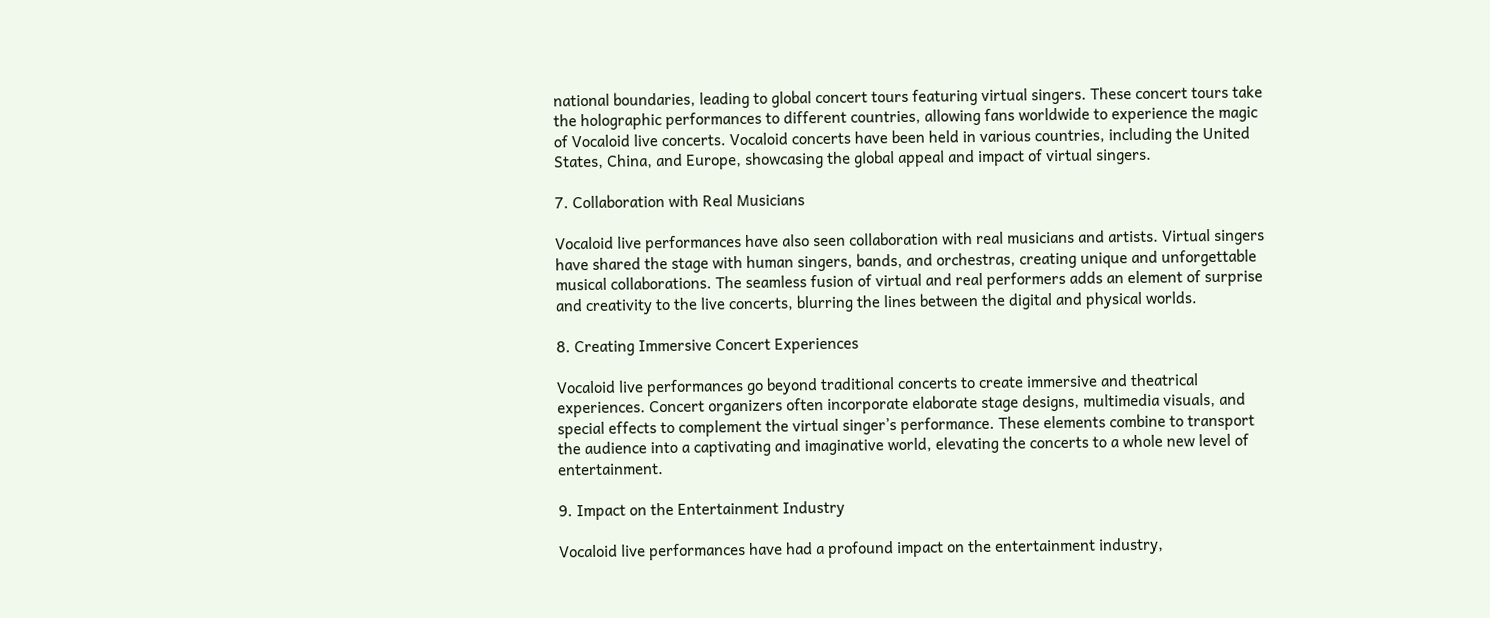national boundaries, leading to global concert tours featuring virtual singers. These concert tours take the holographic performances to different countries, allowing fans worldwide to experience the magic of Vocaloid live concerts. Vocaloid concerts have been held in various countries, including the United States, China, and Europe, showcasing the global appeal and impact of virtual singers.

7. Collaboration with Real Musicians

Vocaloid live performances have also seen collaboration with real musicians and artists. Virtual singers have shared the stage with human singers, bands, and orchestras, creating unique and unforgettable musical collaborations. The seamless fusion of virtual and real performers adds an element of surprise and creativity to the live concerts, blurring the lines between the digital and physical worlds.

8. Creating Immersive Concert Experiences

Vocaloid live performances go beyond traditional concerts to create immersive and theatrical experiences. Concert organizers often incorporate elaborate stage designs, multimedia visuals, and special effects to complement the virtual singer’s performance. These elements combine to transport the audience into a captivating and imaginative world, elevating the concerts to a whole new level of entertainment.

9. Impact on the Entertainment Industry

Vocaloid live performances have had a profound impact on the entertainment industry,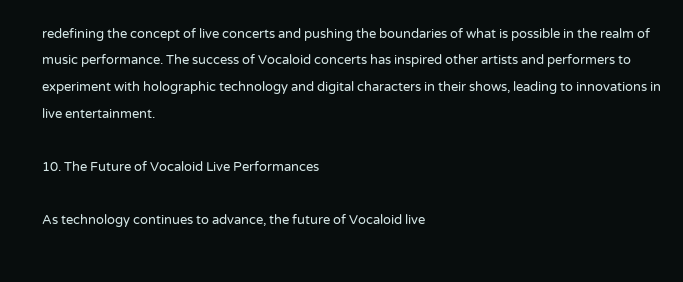redefining the concept of live concerts and pushing the boundaries of what is possible in the realm of music performance. The success of Vocaloid concerts has inspired other artists and performers to experiment with holographic technology and digital characters in their shows, leading to innovations in live entertainment.

10. The Future of Vocaloid Live Performances

As technology continues to advance, the future of Vocaloid live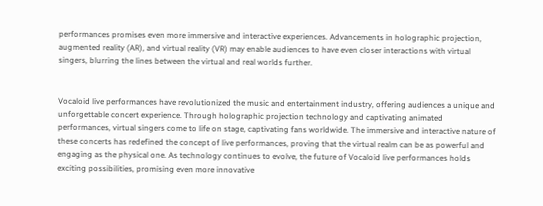performances promises even more immersive and interactive experiences. Advancements in holographic projection, augmented reality (AR), and virtual reality (VR) may enable audiences to have even closer interactions with virtual singers, blurring the lines between the virtual and real worlds further.


Vocaloid live performances have revolutionized the music and entertainment industry, offering audiences a unique and unforgettable concert experience. Through holographic projection technology and captivating animated performances, virtual singers come to life on stage, captivating fans worldwide. The immersive and interactive nature of these concerts has redefined the concept of live performances, proving that the virtual realm can be as powerful and engaging as the physical one. As technology continues to evolve, the future of Vocaloid live performances holds exciting possibilities, promising even more innovative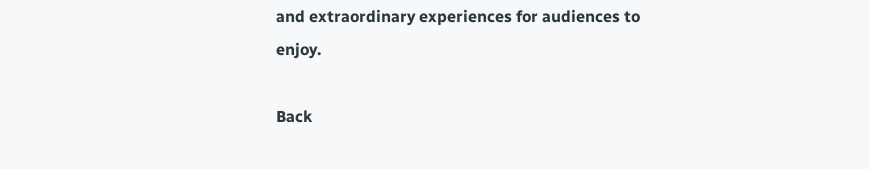and extraordinary experiences for audiences to enjoy.

Back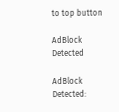to top button

AdBlock Detected

AdBlock Detected: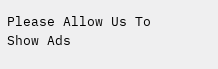Please Allow Us To Show Ads